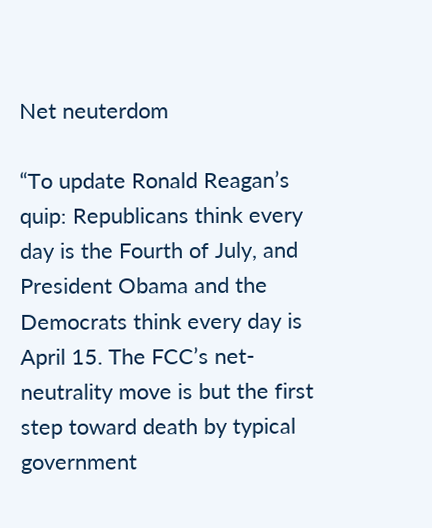Net neuterdom

“To update Ronald Reagan’s quip: Republicans think every day is the Fourth of July, and President Obama and the Democrats think every day is April 15. The FCC’s net-neutrality move is but the first step toward death by typical government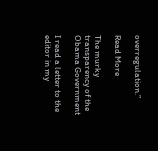overregulation.”

Read More

The murky transparency of the Obama Government

I read a letter to the editor in my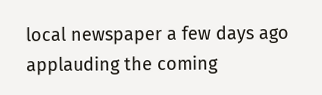local newspaper a few days ago applauding the coming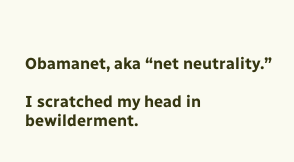Obamanet, aka “net neutrality.”

I scratched my head in bewilderment.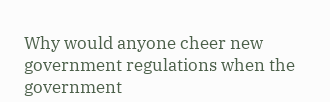Why would anyone cheer new government regulations when the government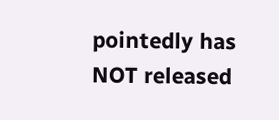pointedly has NOT released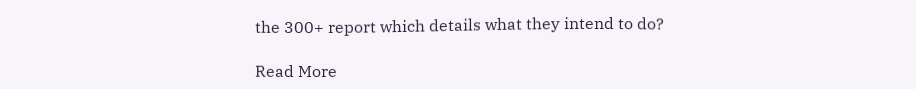the 300+ report which details what they intend to do?

Read More